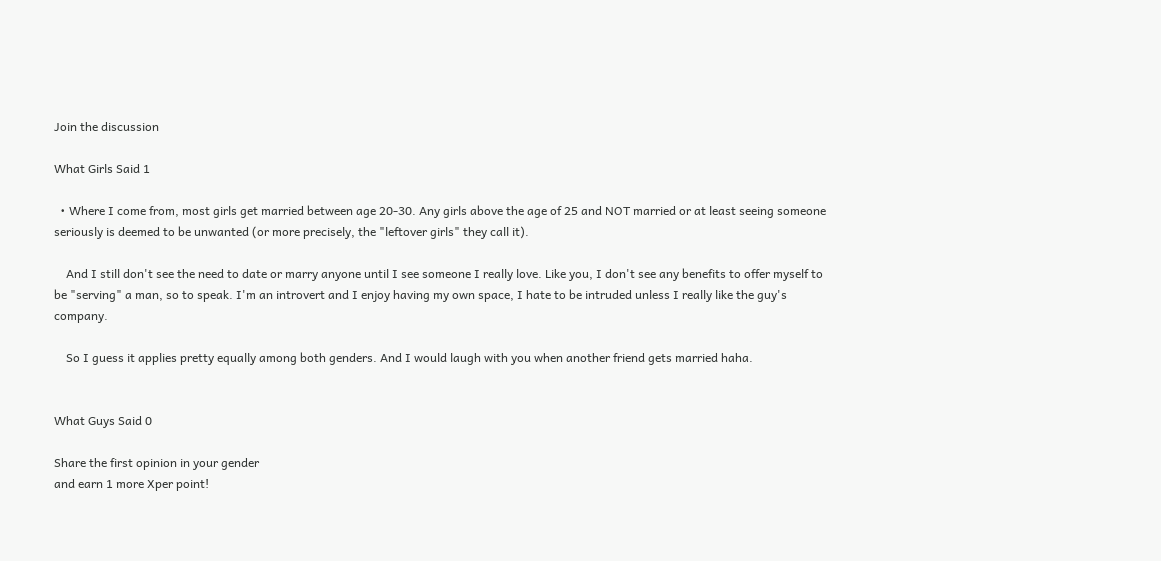Join the discussion

What Girls Said 1

  • Where I come from, most girls get married between age 20-30. Any girls above the age of 25 and NOT married or at least seeing someone seriously is deemed to be unwanted (or more precisely, the "leftover girls" they call it).

    And I still don't see the need to date or marry anyone until I see someone I really love. Like you, I don't see any benefits to offer myself to be "serving" a man, so to speak. I'm an introvert and I enjoy having my own space, I hate to be intruded unless I really like the guy's company.

    So I guess it applies pretty equally among both genders. And I would laugh with you when another friend gets married haha.


What Guys Said 0

Share the first opinion in your gender
and earn 1 more Xper point!